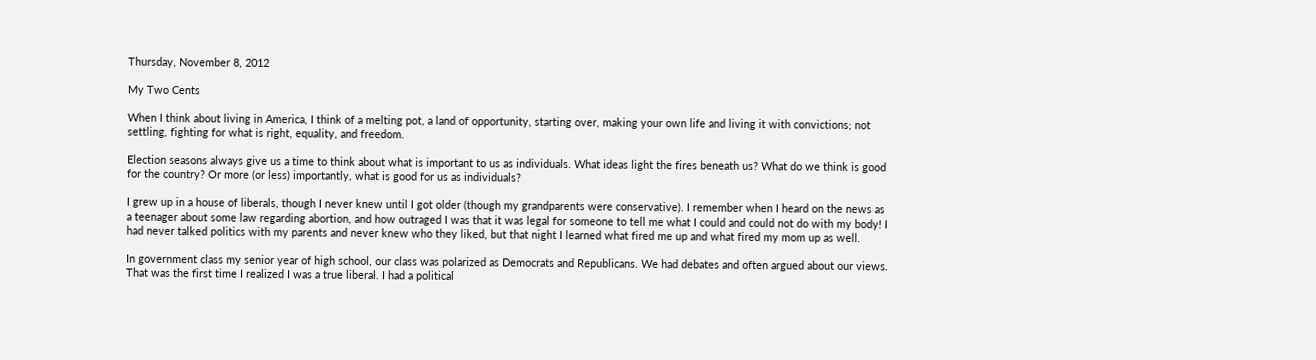Thursday, November 8, 2012

My Two Cents

When I think about living in America, I think of a melting pot, a land of opportunity, starting over, making your own life and living it with convictions; not settling, fighting for what is right, equality, and freedom.

Election seasons always give us a time to think about what is important to us as individuals. What ideas light the fires beneath us? What do we think is good for the country? Or more (or less) importantly, what is good for us as individuals?

I grew up in a house of liberals, though I never knew until I got older (though my grandparents were conservative). I remember when I heard on the news as a teenager about some law regarding abortion, and how outraged I was that it was legal for someone to tell me what I could and could not do with my body! I had never talked politics with my parents and never knew who they liked, but that night I learned what fired me up and what fired my mom up as well.

In government class my senior year of high school, our class was polarized as Democrats and Republicans. We had debates and often argued about our views. That was the first time I realized I was a true liberal. I had a political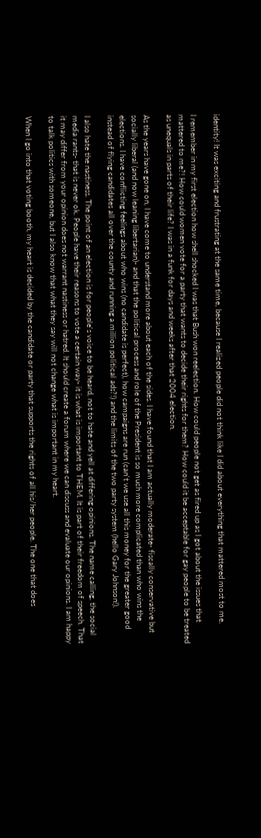identity! It was exciting and frustrating at the same time, because I realized people did not think like I did about everything that mattered most to me.

I remember in my first election how shell shocked I was that Bush won reelection. How could people not get as fired up as I got about the issues that mattered to me?! How could women vote for a party that wants to decide their rights for them? How could it be acceptable for gay people to be treated as unequals in parts of their life? I was in a funk for days and weeks after that 2004 election.

As the years have gone on, I have come to understand more about each of the sides. I have found that I am actually moderate- fiscally conservative but socially liberal (and now leaning libertarian)- and that the political process and role of the President is so much more complicated than who wins the elections. I have conflicting feelings about who wins (no candidate is perfect), how campaigns are run (can't we use all this money for the greater good instead of flying candidates all over the county and running a million political ads?!) and the limits of the two party system (hello Gary Johnson!).

I also hate the nastiness. The point of an election is for people's voice to be heard, not to hate and yell at differing opinions. The name calling, the social media rants- that is never ok. People have their reasons to vote a certain way- it is what is important to THEM. It is part of their freedom of speech. That it may differ from your opinion does not warrant nastiness or hatred. It should create a forum where we can discuss and evaluate our opinions. I am happy to talk politics with someone, but I also know that what they say will not change what is important in my heart.

When I go into that voting booth, my heart is decided by the candidate or party that supports the rights of all his/her people. The one that does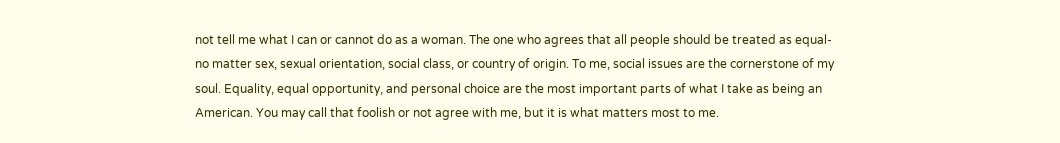not tell me what I can or cannot do as a woman. The one who agrees that all people should be treated as equal- no matter sex, sexual orientation, social class, or country of origin. To me, social issues are the cornerstone of my soul. Equality, equal opportunity, and personal choice are the most important parts of what I take as being an American. You may call that foolish or not agree with me, but it is what matters most to me.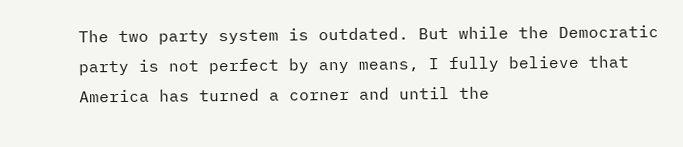The two party system is outdated. But while the Democratic party is not perfect by any means, I fully believe that America has turned a corner and until the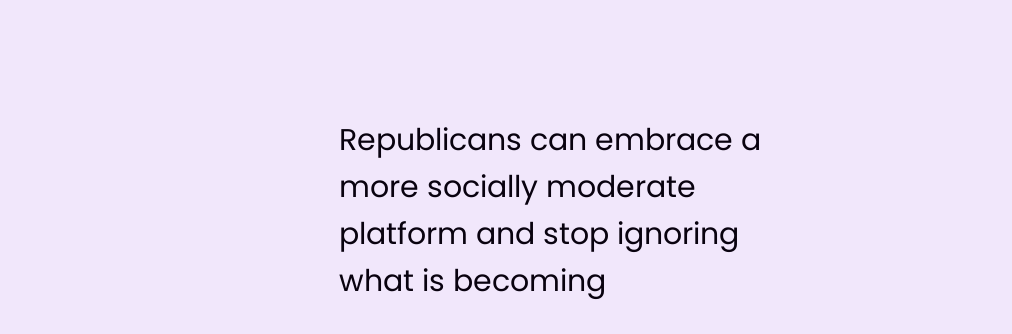Republicans can embrace a more socially moderate platform and stop ignoring what is becoming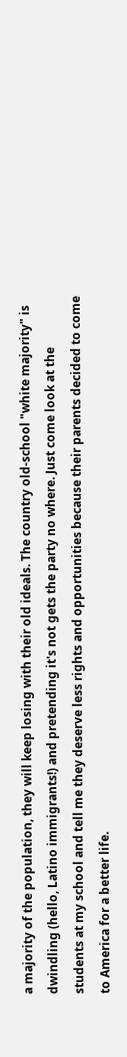a majority of the population, they will keep losing with their old ideals. The country old-school "white majority" is dwindling (hello, Latino immigrants!) and pretending it's not gets the party no where. Just come look at the students at my school and tell me they deserve less rights and opportunities because their parents decided to come to America for a better life.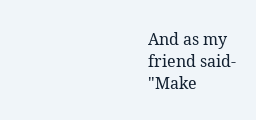And as my friend said- "Make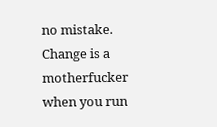no mistake. Change is a motherfucker when you run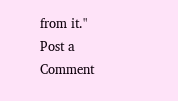from it."
Post a Comment